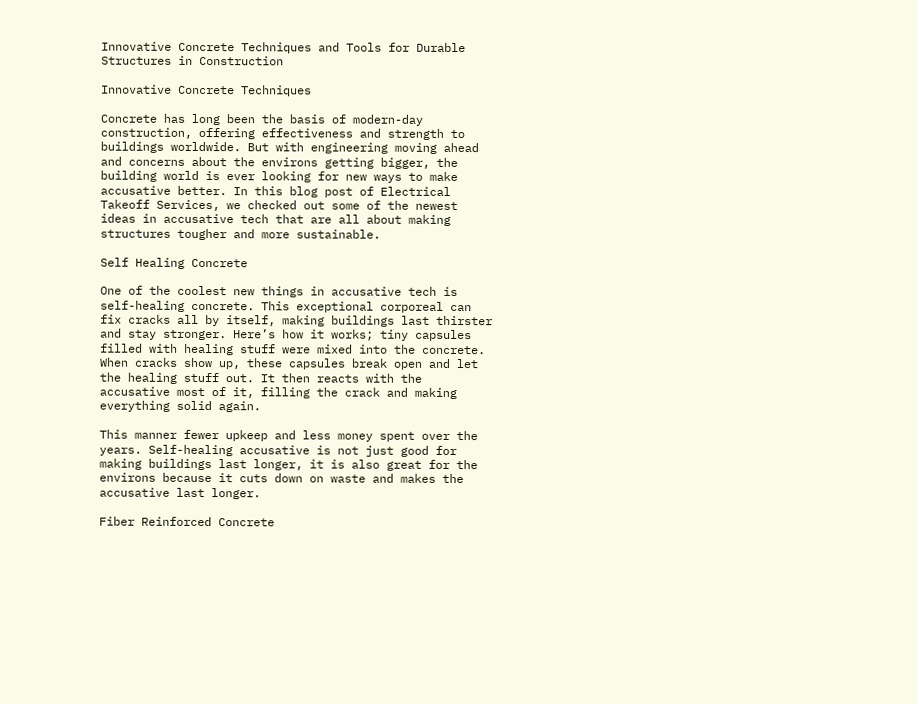Innovative Concrete Techniques and Tools for Durable Structures in Construction

Innovative Concrete Techniques

Concrete has long been the basis of modern-day construction, offering effectiveness and strength to buildings worldwide. But with engineering moving ahead and concerns about the environs getting bigger, the building world is ever looking for new ways to make accusative better. In this blog post of Electrical Takeoff Services, we checked out some of the newest ideas in accusative tech that are all about making structures tougher and more sustainable.

Self Healing Concrete

One of the coolest new things in accusative tech is self-healing concrete. This exceptional corporeal can fix cracks all by itself, making buildings last thirster and stay stronger. Here’s how it works; tiny capsules filled with healing stuff were mixed into the concrete. When cracks show up, these capsules break open and let the healing stuff out. It then reacts with the accusative most of it, filling the crack and making everything solid again.

This manner fewer upkeep and less money spent over the years. Self-healing accusative is not just good for making buildings last longer, it is also great for the environs because it cuts down on waste and makes the accusative last longer.

Fiber Reinforced Concrete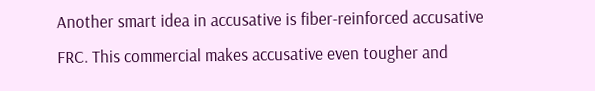Another smart idea in accusative is fiber-reinforced accusative FRC. This commercial makes accusative even tougher and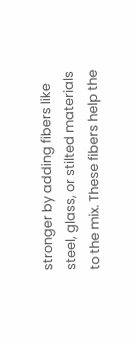stronger by adding fibers like steel, glass, or stilted materials to the mix. These fibers help the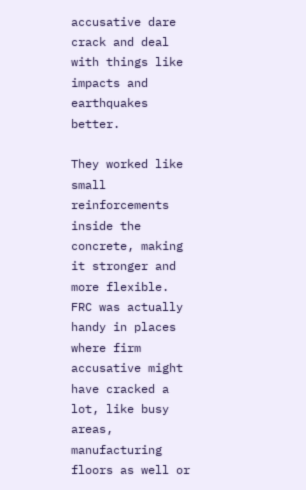accusative dare crack and deal with things like impacts and earthquakes better.

They worked like small reinforcements inside the concrete, making it stronger and more flexible. FRC was actually handy in places where firm accusative might have cracked a lot, like busy areas, manufacturing floors as well or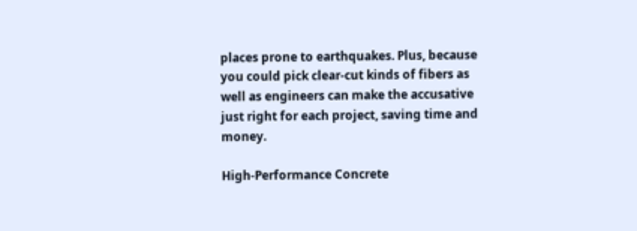places prone to earthquakes. Plus, because you could pick clear-cut kinds of fibers as well as engineers can make the accusative just right for each project, saving time and money.

High-Performance Concrete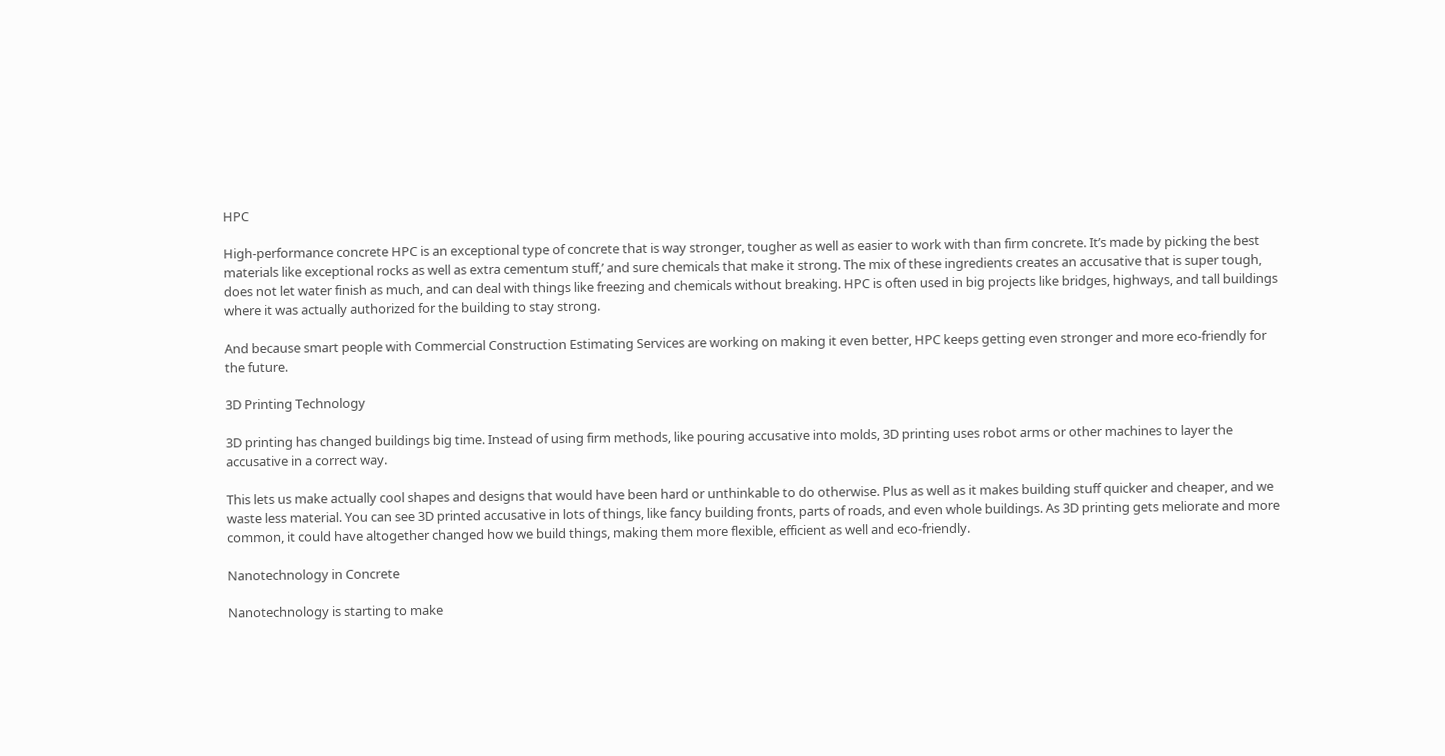HPC

High-performance concrete HPC is an exceptional type of concrete that is way stronger, tougher as well as easier to work with than firm concrete. It’s made by picking the best materials like exceptional rocks as well as extra cementum stuff,’ and sure chemicals that make it strong. The mix of these ingredients creates an accusative that is super tough, does not let water finish as much, and can deal with things like freezing and chemicals without breaking. HPC is often used in big projects like bridges, highways, and tall buildings where it was actually authorized for the building to stay strong.

And because smart people with Commercial Construction Estimating Services are working on making it even better, HPC keeps getting even stronger and more eco-friendly for the future.

3D Printing Technology

3D printing has changed buildings big time. Instead of using firm methods, like pouring accusative into molds, 3D printing uses robot arms or other machines to layer the accusative in a correct way.

This lets us make actually cool shapes and designs that would have been hard or unthinkable to do otherwise. Plus as well as it makes building stuff quicker and cheaper, and we waste less material. You can see 3D printed accusative in lots of things, like fancy building fronts, parts of roads, and even whole buildings. As 3D printing gets meliorate and more common, it could have altogether changed how we build things, making them more flexible, efficient as well and eco-friendly.

Nanotechnology in Concrete

Nanotechnology is starting to make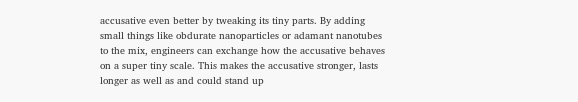accusative even better by tweaking its tiny parts. By adding small things like obdurate nanoparticles or adamant nanotubes to the mix, engineers can exchange how the accusative behaves on a super tiny scale. This makes the accusative stronger, lasts longer as well as and could stand up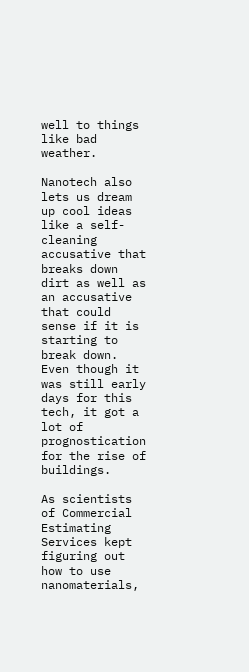well to things like bad weather.

Nanotech also lets us dream up cool ideas like a self-cleaning accusative that breaks down dirt as well as an accusative that could sense if it is starting to break down. Even though it was still early days for this tech, it got a lot of prognostication for the rise of buildings.

As scientists of Commercial Estimating Services kept figuring out how to use nanomaterials,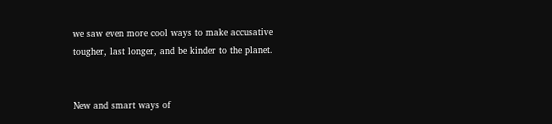we saw even more cool ways to make accusative tougher, last longer, and be kinder to the planet.


New and smart ways of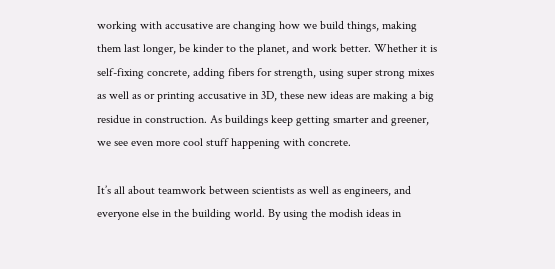working with accusative are changing how we build things, making them last longer, be kinder to the planet, and work better. Whether it is self-fixing concrete, adding fibers for strength, using super strong mixes as well as or printing accusative in 3D, these new ideas are making a big residue in construction. As buildings keep getting smarter and greener, we see even more cool stuff happening with concrete.

It’s all about teamwork between scientists as well as engineers, and everyone else in the building world. By using the modish ideas in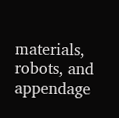materials, robots, and appendage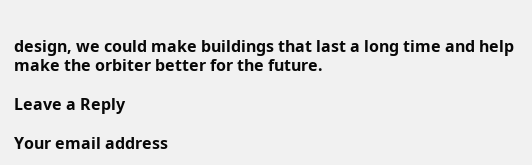design, we could make buildings that last a long time and help make the orbiter better for the future.

Leave a Reply

Your email address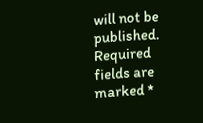will not be published. Required fields are marked *